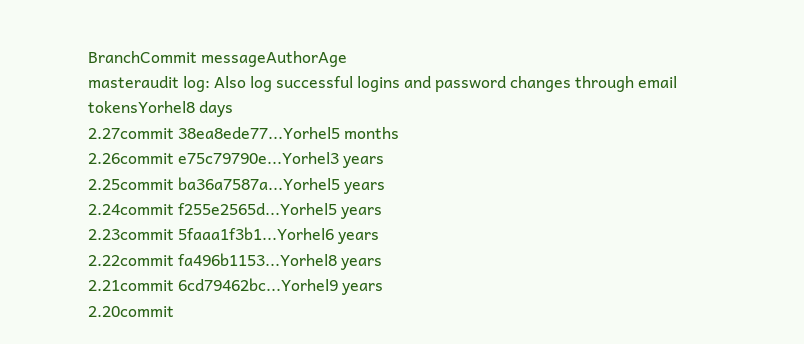BranchCommit messageAuthorAge
masteraudit log: Also log successful logins and password changes through email tokensYorhel8 days
2.27commit 38ea8ede77...Yorhel5 months
2.26commit e75c79790e...Yorhel3 years
2.25commit ba36a7587a...Yorhel5 years
2.24commit f255e2565d...Yorhel5 years
2.23commit 5faaa1f3b1...Yorhel6 years
2.22commit fa496b1153...Yorhel8 years
2.21commit 6cd79462bc...Yorhel9 years
2.20commit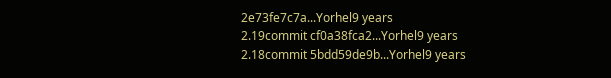2e73fe7c7a...Yorhel9 years
2.19commit cf0a38fca2...Yorhel9 years
2.18commit 5bdd59de9b...Yorhel9 years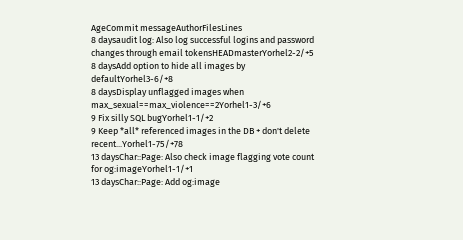AgeCommit messageAuthorFilesLines
8 daysaudit log: Also log successful logins and password changes through email tokensHEADmasterYorhel2-2/+5
8 daysAdd option to hide all images by defaultYorhel3-6/+8
8 daysDisplay unflagged images when max_sexual==max_violence==2Yorhel1-3/+6
9 Fix silly SQL bugYorhel1-1/+2
9 Keep *all* referenced images in the DB + don't delete recent...Yorhel1-75/+78
13 daysChar::Page: Also check image flagging vote count for og:imageYorhel1-1/+1
13 daysChar::Page: Add og:image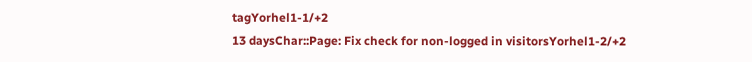tagYorhel1-1/+2
13 daysChar::Page: Fix check for non-logged in visitorsYorhel1-2/+2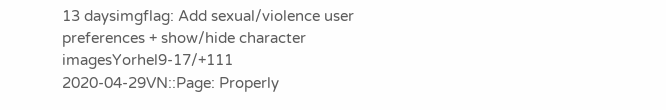13 daysimgflag: Add sexual/violence user preferences + show/hide character imagesYorhel9-17/+111
2020-04-29VN::Page: Properly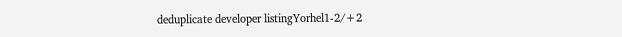deduplicate developer listingYorhel1-2/+2